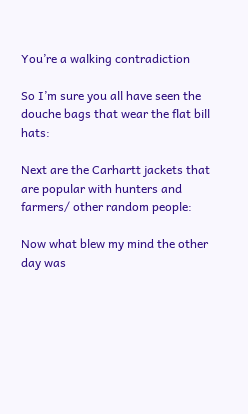You’re a walking contradiction

So I’m sure you all have seen the douche bags that wear the flat bill hats:

Next are the Carhartt jackets that are popular with hunters and farmers/ other random people:

Now what blew my mind the other day was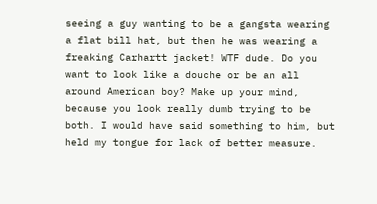seeing a guy wanting to be a gangsta wearing a flat bill hat, but then he was wearing a freaking Carhartt jacket! WTF dude. Do you want to look like a douche or be an all around American boy? Make up your mind, because you look really dumb trying to be both. I would have said something to him, but held my tongue for lack of better measure.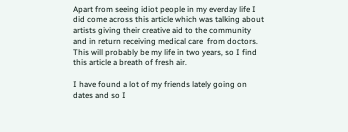Apart from seeing idiot people in my everday life I did come across this article which was talking about artists giving their creative aid to the community and in return receiving medical care  from doctors. This will probably be my life in two years, so I find this article a breath of fresh air.

I have found a lot of my friends lately going on dates and so I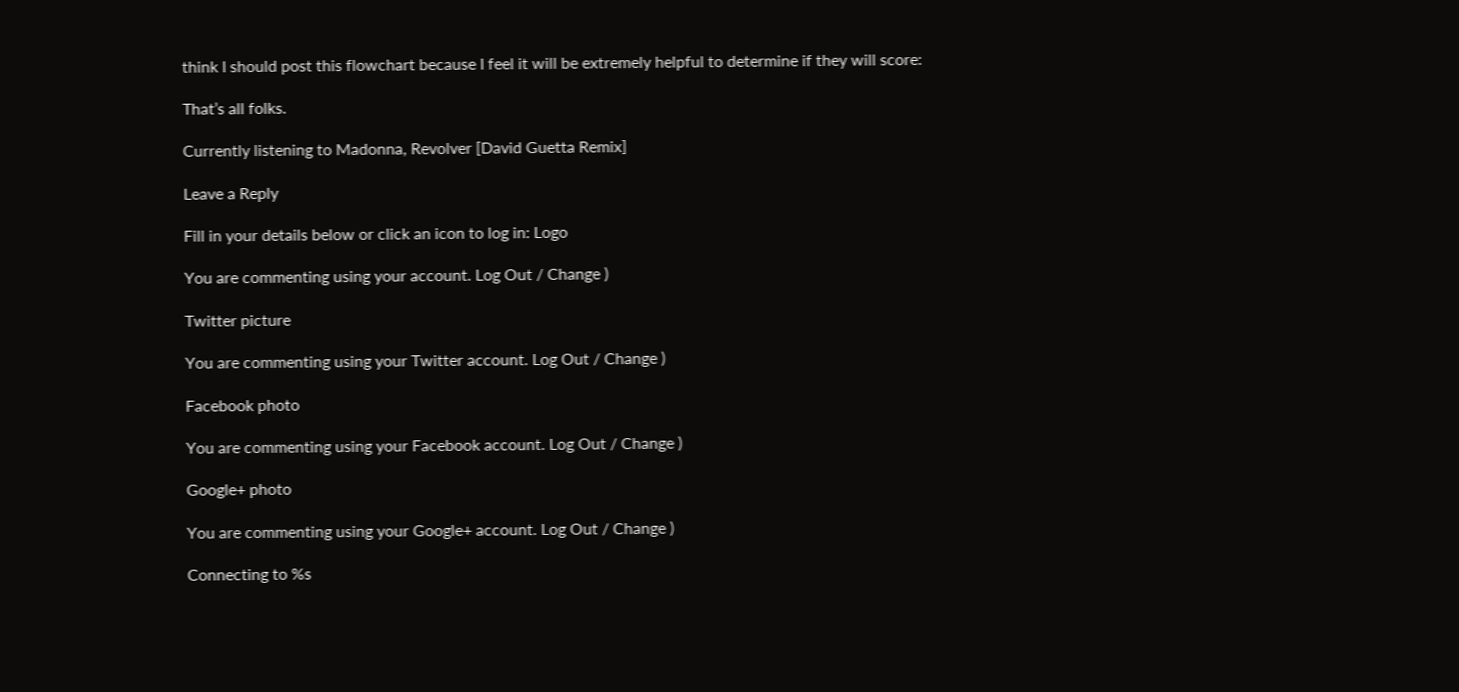think I should post this flowchart because I feel it will be extremely helpful to determine if they will score:

That’s all folks.

Currently listening to Madonna, Revolver [David Guetta Remix]

Leave a Reply

Fill in your details below or click an icon to log in: Logo

You are commenting using your account. Log Out / Change )

Twitter picture

You are commenting using your Twitter account. Log Out / Change )

Facebook photo

You are commenting using your Facebook account. Log Out / Change )

Google+ photo

You are commenting using your Google+ account. Log Out / Change )

Connecting to %s